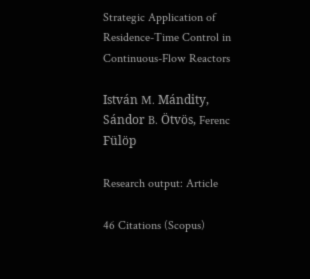Strategic Application of Residence-Time Control in Continuous-Flow Reactors

István M. Mándity, Sándor B. Ötvös, Ferenc Fülöp

Research output: Article

46 Citations (Scopus)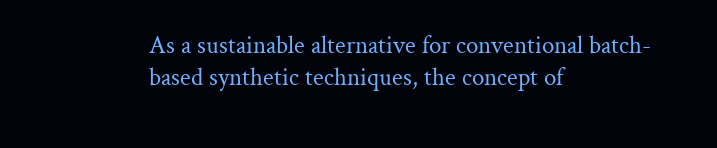As a sustainable alternative for conventional batch-based synthetic techniques, the concept of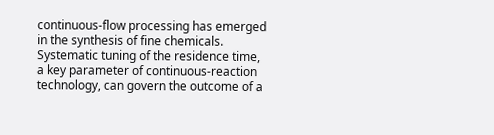continuous-flow processing has emerged in the synthesis of fine chemicals. Systematic tuning of the residence time, a key parameter of continuous-reaction technology, can govern the outcome of a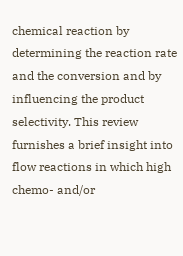chemical reaction by determining the reaction rate and the conversion and by influencing the product selectivity. This review furnishes a brief insight into flow reactions in which high chemo- and/or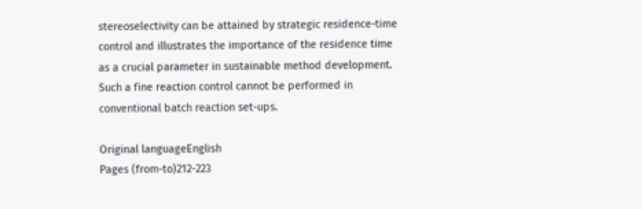stereoselectivity can be attained by strategic residence-time control and illustrates the importance of the residence time as a crucial parameter in sustainable method development. Such a fine reaction control cannot be performed in conventional batch reaction set-ups.

Original languageEnglish
Pages (from-to)212-223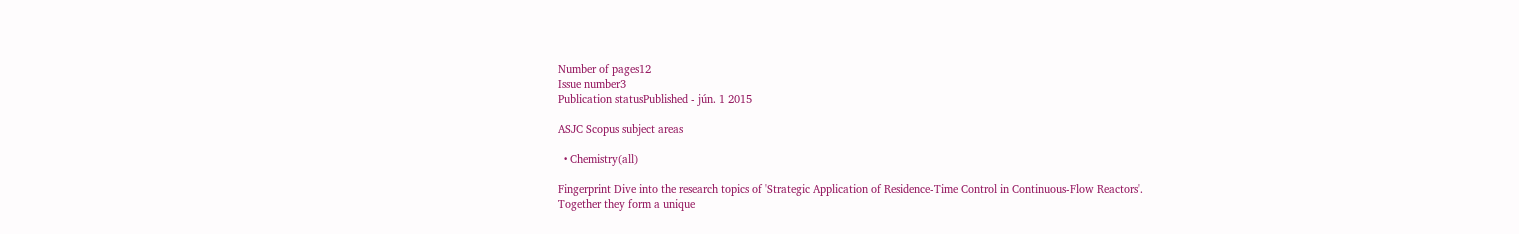Number of pages12
Issue number3
Publication statusPublished - jún. 1 2015

ASJC Scopus subject areas

  • Chemistry(all)

Fingerprint Dive into the research topics of 'Strategic Application of Residence-Time Control in Continuous-Flow Reactors'. Together they form a unique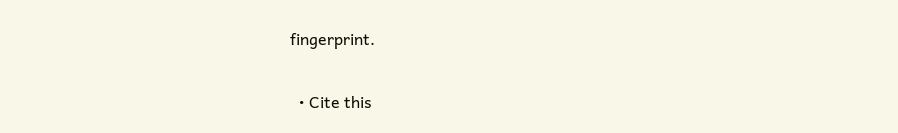fingerprint.

  • Cite this